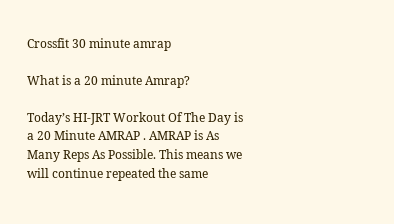Crossfit 30 minute amrap

What is a 20 minute Amrap?

Today’s HI-JRT Workout Of The Day is a 20 Minute AMRAP . AMRAP is As Many Reps As Possible. This means we will continue repeated the same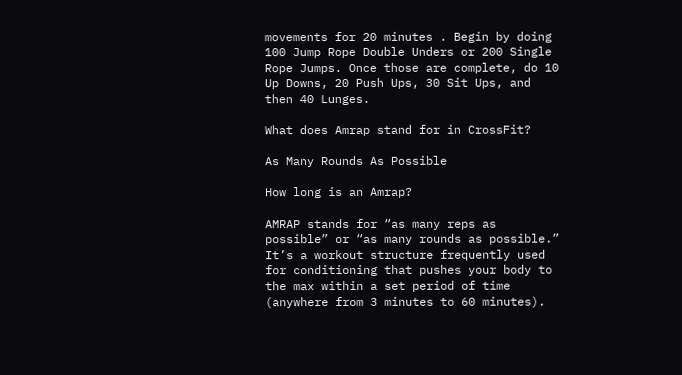movements for 20 minutes . Begin by doing 100 Jump Rope Double Unders or 200 Single Rope Jumps. Once those are complete, do 10 Up Downs, 20 Push Ups, 30 Sit Ups, and then 40 Lunges.

What does Amrap stand for in CrossFit?

As Many Rounds As Possible

How long is an Amrap?

AMRAP stands for “as many reps as possible” or “as many rounds as possible.” It’s a workout structure frequently used for conditioning that pushes your body to the max within a set period of time (anywhere from 3 minutes to 60 minutes).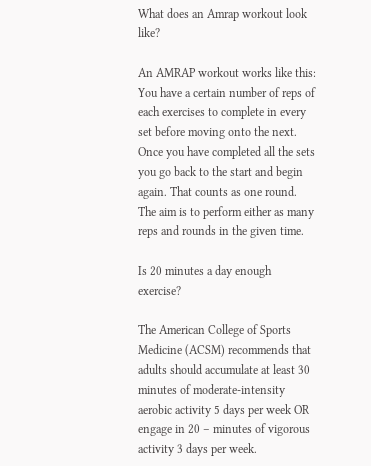What does an Amrap workout look like?

An AMRAP workout works like this: You have a certain number of reps of each exercises to complete in every set before moving onto the next. Once you have completed all the sets you go back to the start and begin again. That counts as one round. The aim is to perform either as many reps and rounds in the given time.

Is 20 minutes a day enough exercise?

The American College of Sports Medicine (ACSM) recommends that adults should accumulate at least 30 minutes of moderate-intensity aerobic activity 5 days per week OR engage in 20 – minutes of vigorous activity 3 days per week.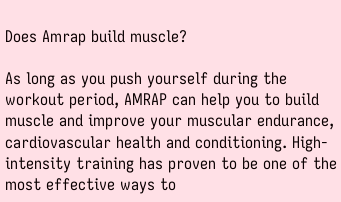Does Amrap build muscle?

As long as you push yourself during the workout period, AMRAP can help you to build muscle and improve your muscular endurance, cardiovascular health and conditioning. High-intensity training has proven to be one of the most effective ways to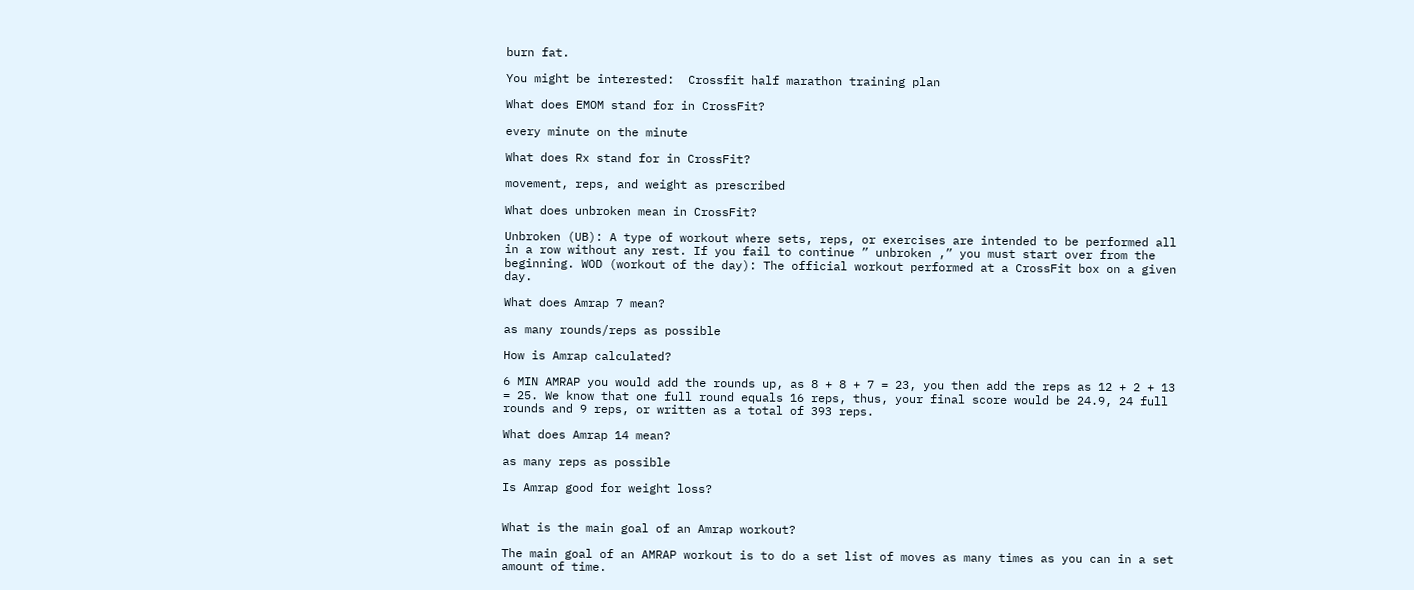burn fat.

You might be interested:  Crossfit half marathon training plan

What does EMOM stand for in CrossFit?

every minute on the minute

What does Rx stand for in CrossFit?

movement, reps, and weight as prescribed

What does unbroken mean in CrossFit?

Unbroken (UB): A type of workout where sets, reps, or exercises are intended to be performed all in a row without any rest. If you fail to continue ” unbroken ,” you must start over from the beginning. WOD (workout of the day): The official workout performed at a CrossFit box on a given day.

What does Amrap 7 mean?

as many rounds/reps as possible

How is Amrap calculated?

6 MIN AMRAP you would add the rounds up, as 8 + 8 + 7 = 23, you then add the reps as 12 + 2 + 13 = 25. We know that one full round equals 16 reps, thus, your final score would be 24.9, 24 full rounds and 9 reps, or written as a total of 393 reps.

What does Amrap 14 mean?

as many reps as possible

Is Amrap good for weight loss?


What is the main goal of an Amrap workout?

The main goal of an AMRAP workout is to do a set list of moves as many times as you can in a set amount of time.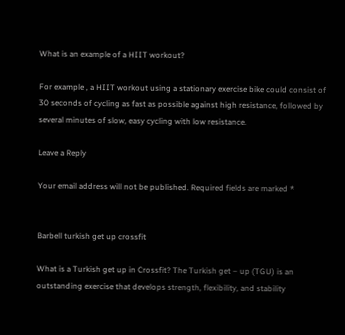What is an example of a HIIT workout?

For example , a HIIT workout using a stationary exercise bike could consist of 30 seconds of cycling as fast as possible against high resistance, followed by several minutes of slow, easy cycling with low resistance.

Leave a Reply

Your email address will not be published. Required fields are marked *


Barbell turkish get up crossfit

What is a Turkish get up in Crossfit? The Turkish get – up (TGU) is an outstanding exercise that develops strength, flexibility, and stability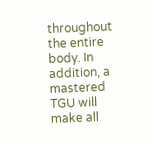throughout the entire body. In addition, a mastered TGU will make all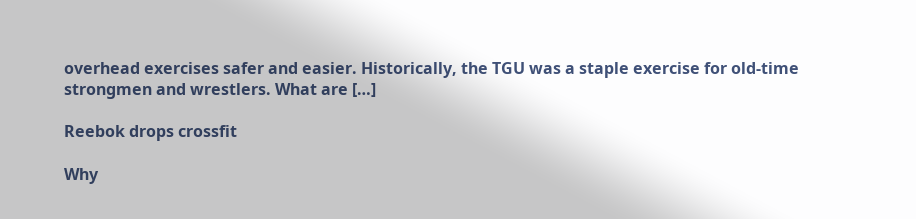overhead exercises safer and easier. Historically, the TGU was a staple exercise for old-time strongmen and wrestlers. What are […]

Reebok drops crossfit

Why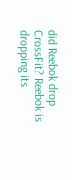did Reebok drop CrossFit? Reebok is dropping its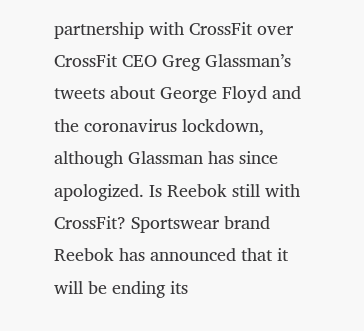partnership with CrossFit over CrossFit CEO Greg Glassman’s tweets about George Floyd and the coronavirus lockdown, although Glassman has since apologized. Is Reebok still with CrossFit? Sportswear brand Reebok has announced that it will be ending its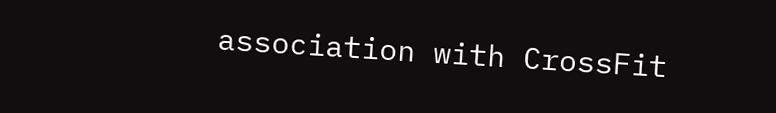association with CrossFit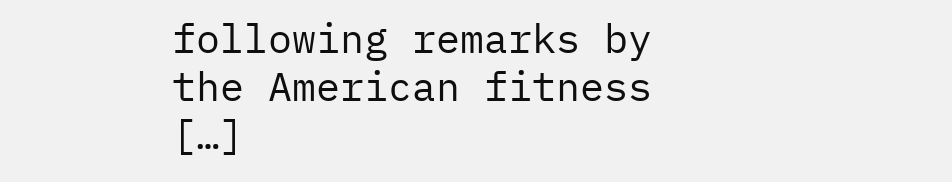following remarks by the American fitness […]